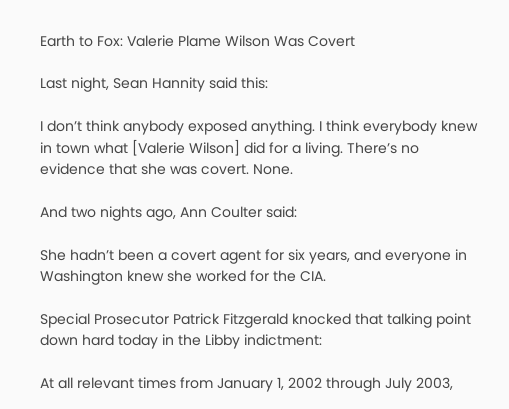Earth to Fox: Valerie Plame Wilson Was Covert

Last night, Sean Hannity said this:

I don’t think anybody exposed anything. I think everybody knew in town what [Valerie Wilson] did for a living. There’s no evidence that she was covert. None.

And two nights ago, Ann Coulter said:

She hadn’t been a covert agent for six years, and everyone in Washington knew she worked for the CIA.

Special Prosecutor Patrick Fitzgerald knocked that talking point down hard today in the Libby indictment:

At all relevant times from January 1, 2002 through July 2003,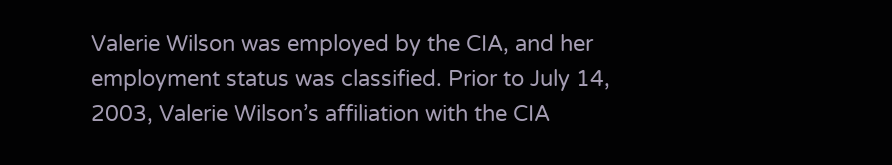Valerie Wilson was employed by the CIA, and her employment status was classified. Prior to July 14, 2003, Valerie Wilson’s affiliation with the CIA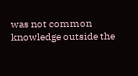was not common knowledge outside the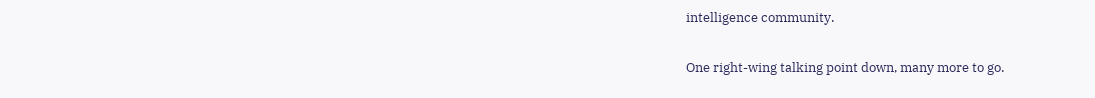intelligence community.

One right-wing talking point down, many more to go.